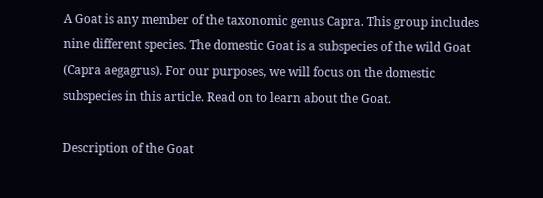A Goat is any member of the taxonomic genus Capra. This group includes nine different species. The domestic Goat is a subspecies of the wild Goat (Capra aegagrus). For our purposes, we will focus on the domestic subspecies in this article. Read on to learn about the Goat.

Description of the Goat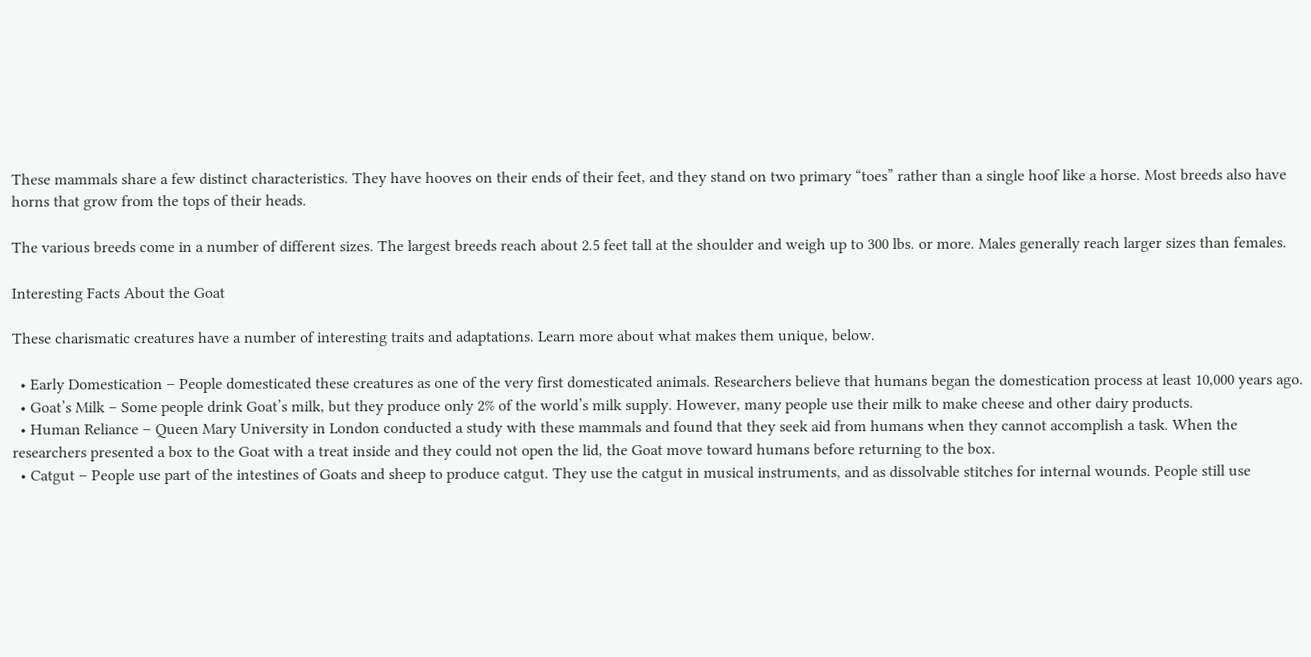These mammals share a few distinct characteristics. They have hooves on their ends of their feet, and they stand on two primary “toes” rather than a single hoof like a horse. Most breeds also have horns that grow from the tops of their heads.

The various breeds come in a number of different sizes. The largest breeds reach about 2.5 feet tall at the shoulder and weigh up to 300 lbs. or more. Males generally reach larger sizes than females.

Interesting Facts About the Goat

These charismatic creatures have a number of interesting traits and adaptations. Learn more about what makes them unique, below.

  • Early Domestication – People domesticated these creatures as one of the very first domesticated animals. Researchers believe that humans began the domestication process at least 10,000 years ago.
  • Goat’s Milk – Some people drink Goat’s milk, but they produce only 2% of the world’s milk supply. However, many people use their milk to make cheese and other dairy products.
  • Human Reliance – Queen Mary University in London conducted a study with these mammals and found that they seek aid from humans when they cannot accomplish a task. When the researchers presented a box to the Goat with a treat inside and they could not open the lid, the Goat move toward humans before returning to the box.
  • Catgut – People use part of the intestines of Goats and sheep to produce catgut. They use the catgut in musical instruments, and as dissolvable stitches for internal wounds. People still use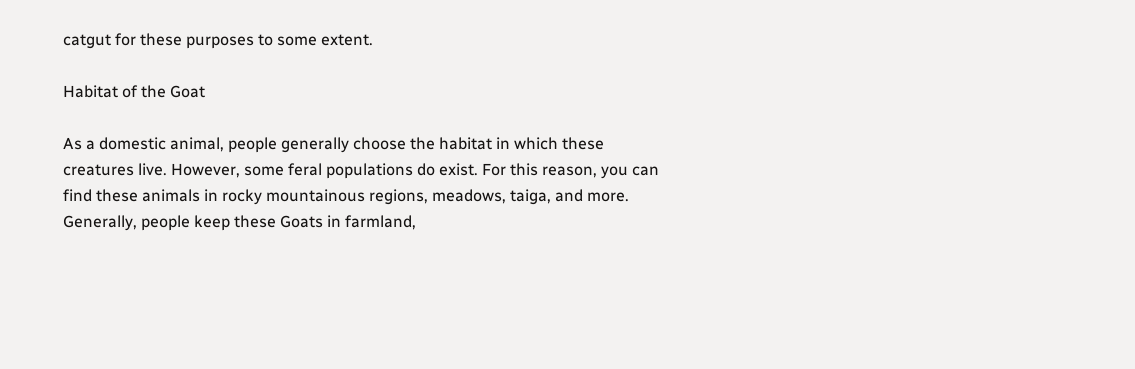catgut for these purposes to some extent.

Habitat of the Goat

As a domestic animal, people generally choose the habitat in which these creatures live. However, some feral populations do exist. For this reason, you can find these animals in rocky mountainous regions, meadows, taiga, and more. Generally, people keep these Goats in farmland,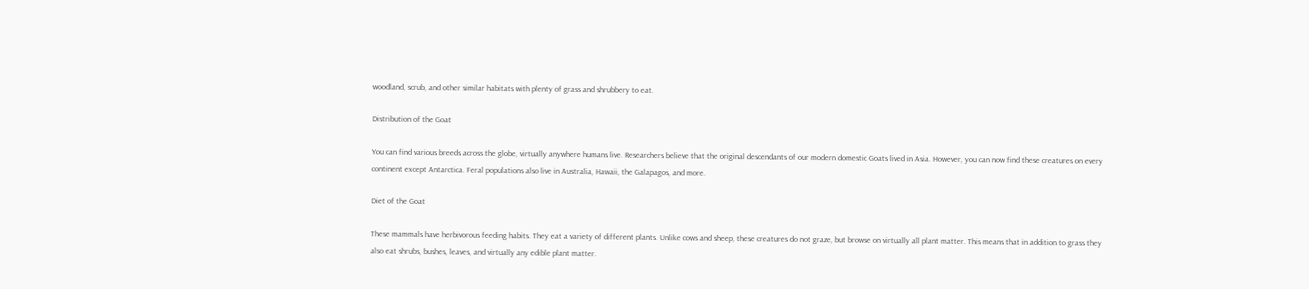woodland, scrub, and other similar habitats with plenty of grass and shrubbery to eat.

Distribution of the Goat

You can find various breeds across the globe, virtually anywhere humans live. Researchers believe that the original descendants of our modern domestic Goats lived in Asia. However, you can now find these creatures on every continent except Antarctica. Feral populations also live in Australia, Hawaii, the Galapagos, and more.

Diet of the Goat

These mammals have herbivorous feeding habits. They eat a variety of different plants. Unlike cows and sheep, these creatures do not graze, but browse on virtually all plant matter. This means that in addition to grass they also eat shrubs, bushes, leaves, and virtually any edible plant matter.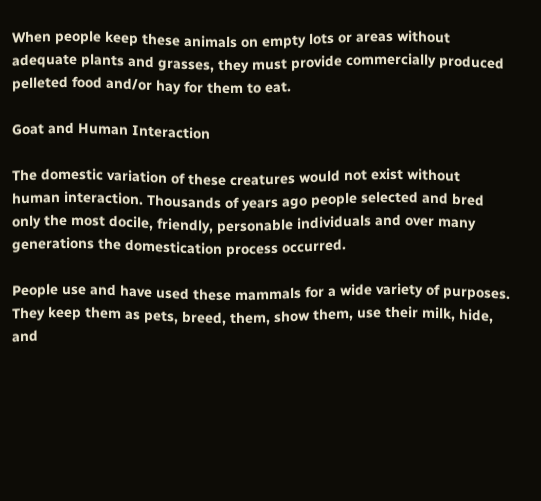When people keep these animals on empty lots or areas without adequate plants and grasses, they must provide commercially produced pelleted food and/or hay for them to eat.

Goat and Human Interaction

The domestic variation of these creatures would not exist without human interaction. Thousands of years ago people selected and bred only the most docile, friendly, personable individuals and over many generations the domestication process occurred.

People use and have used these mammals for a wide variety of purposes. They keep them as pets, breed, them, show them, use their milk, hide, and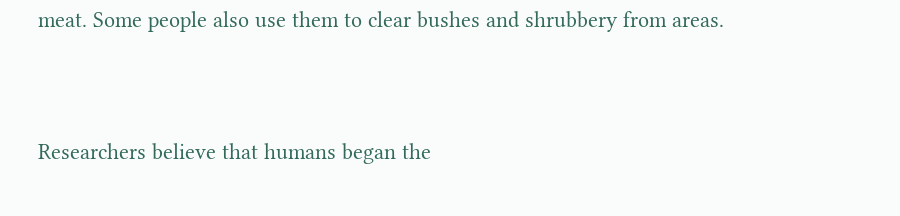meat. Some people also use them to clear bushes and shrubbery from areas.


Researchers believe that humans began the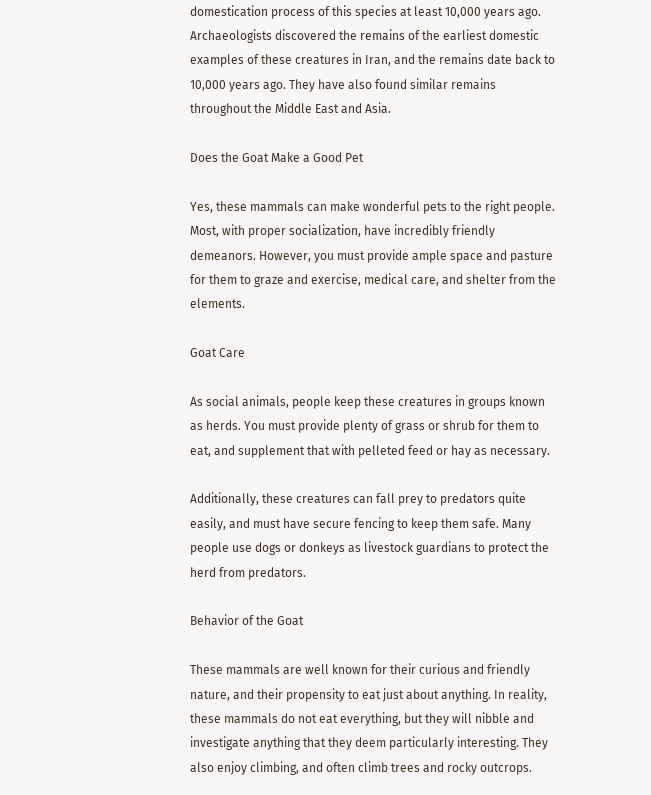domestication process of this species at least 10,000 years ago. Archaeologists discovered the remains of the earliest domestic examples of these creatures in Iran, and the remains date back to 10,000 years ago. They have also found similar remains throughout the Middle East and Asia.

Does the Goat Make a Good Pet

Yes, these mammals can make wonderful pets to the right people. Most, with proper socialization, have incredibly friendly demeanors. However, you must provide ample space and pasture for them to graze and exercise, medical care, and shelter from the elements.

Goat Care

As social animals, people keep these creatures in groups known as herds. You must provide plenty of grass or shrub for them to eat, and supplement that with pelleted feed or hay as necessary.

Additionally, these creatures can fall prey to predators quite easily, and must have secure fencing to keep them safe. Many people use dogs or donkeys as livestock guardians to protect the herd from predators.

Behavior of the Goat

These mammals are well known for their curious and friendly nature, and their propensity to eat just about anything. In reality, these mammals do not eat everything, but they will nibble and investigate anything that they deem particularly interesting. They also enjoy climbing, and often climb trees and rocky outcrops.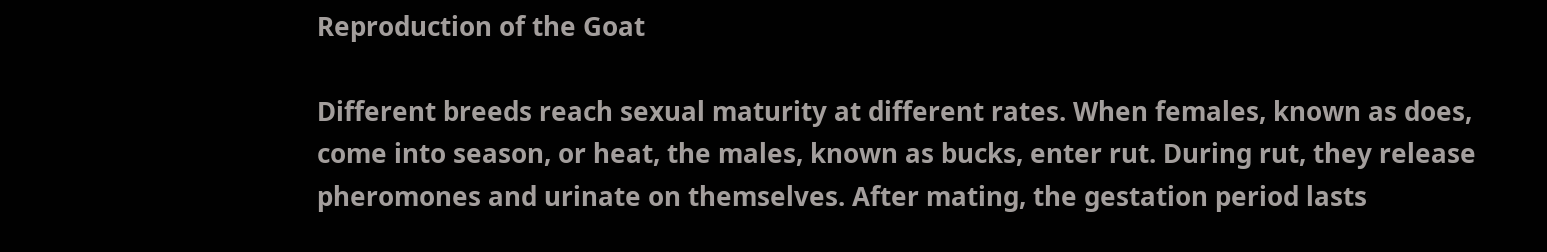Reproduction of the Goat

Different breeds reach sexual maturity at different rates. When females, known as does, come into season, or heat, the males, known as bucks, enter rut. During rut, they release pheromones and urinate on themselves. After mating, the gestation period lasts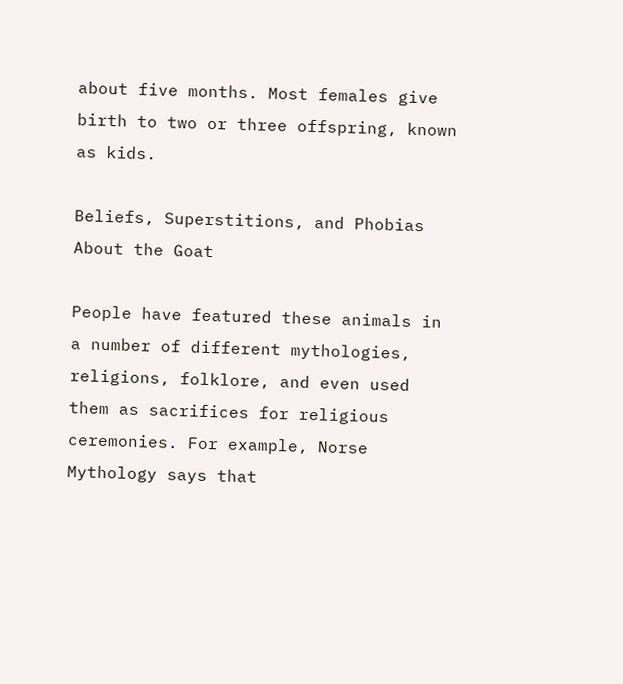about five months. Most females give birth to two or three offspring, known as kids.

Beliefs, Superstitions, and Phobias About the Goat

People have featured these animals in a number of different mythologies, religions, folklore, and even used them as sacrifices for religious ceremonies. For example, Norse Mythology says that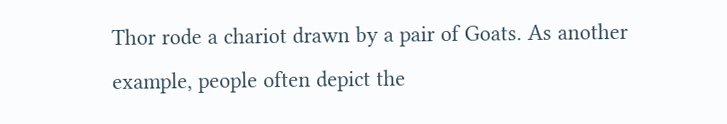Thor rode a chariot drawn by a pair of Goats. As another example, people often depict the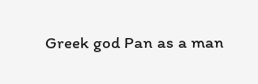Greek god Pan as a man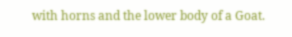with horns and the lower body of a Goat.